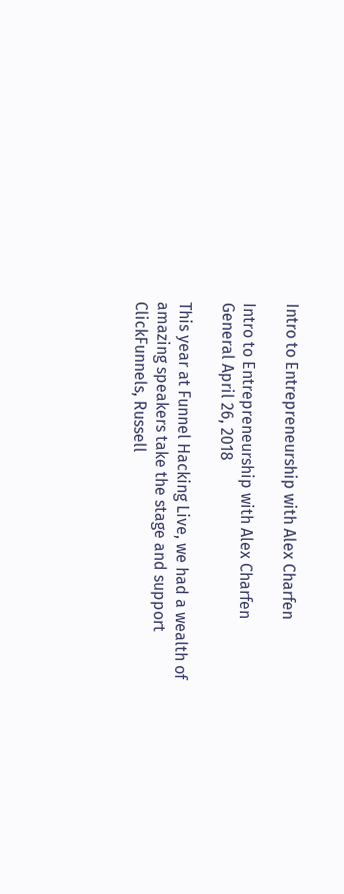Intro to Entrepreneurship with Alex Charfen

Intro to Entrepreneurship with Alex Charfen
General April 26, 2018

This year at Funnel Hacking Live, we had a wealth of amazing speakers take the stage and support ClickFunnels, Russell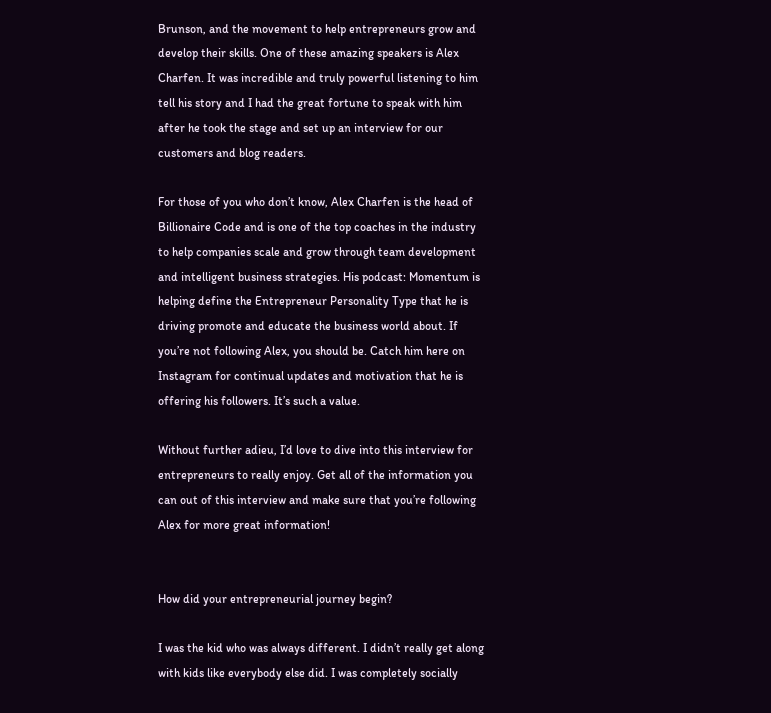Brunson, and the movement to help entrepreneurs grow and develop their skills. One of these amazing speakers is Alex Charfen. It was incredible and truly powerful listening to him tell his story and I had the great fortune to speak with him after he took the stage and set up an interview for our customers and blog readers.

For those of you who don’t know, Alex Charfen is the head of Billionaire Code and is one of the top coaches in the industry to help companies scale and grow through team development and intelligent business strategies. His podcast: Momentum is helping define the Entrepreneur Personality Type that he is driving promote and educate the business world about. If you’re not following Alex, you should be. Catch him here on Instagram for continual updates and motivation that he is offering his followers. It’s such a value.

Without further adieu, I’d love to dive into this interview for entrepreneurs to really enjoy. Get all of the information you can out of this interview and make sure that you’re following Alex for more great information!


How did your entrepreneurial journey begin?

I was the kid who was always different. I didn’t really get along with kids like everybody else did. I was completely socially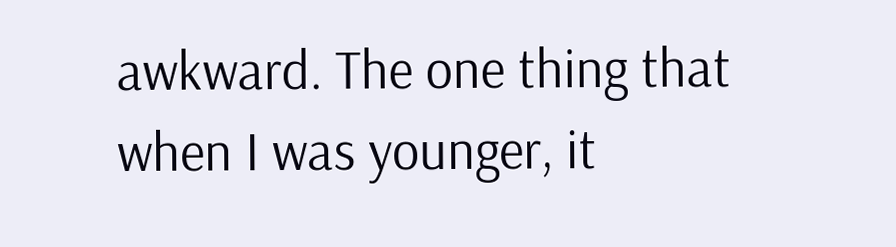awkward. The one thing that when I was younger, it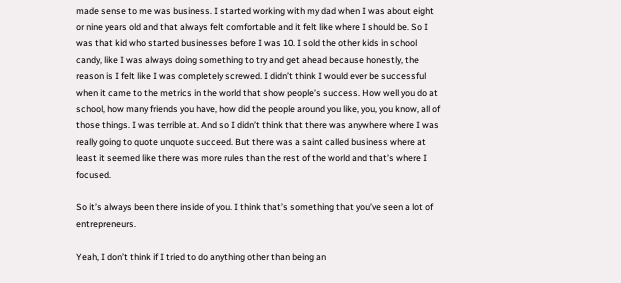made sense to me was business. I started working with my dad when I was about eight or nine years old and that always felt comfortable and it felt like where I should be. So I was that kid who started businesses before I was 10. I sold the other kids in school candy, like I was always doing something to try and get ahead because honestly, the reason is I felt like I was completely screwed. I didn’t think I would ever be successful when it came to the metrics in the world that show people’s success. How well you do at school, how many friends you have, how did the people around you like, you, you know, all of those things. I was terrible at. And so I didn’t think that there was anywhere where I was really going to quote unquote succeed. But there was a saint called business where at least it seemed like there was more rules than the rest of the world and that’s where I focused.

So it’s always been there inside of you. I think that’s something that you’ve seen a lot of entrepreneurs.

Yeah, I don’t think if I tried to do anything other than being an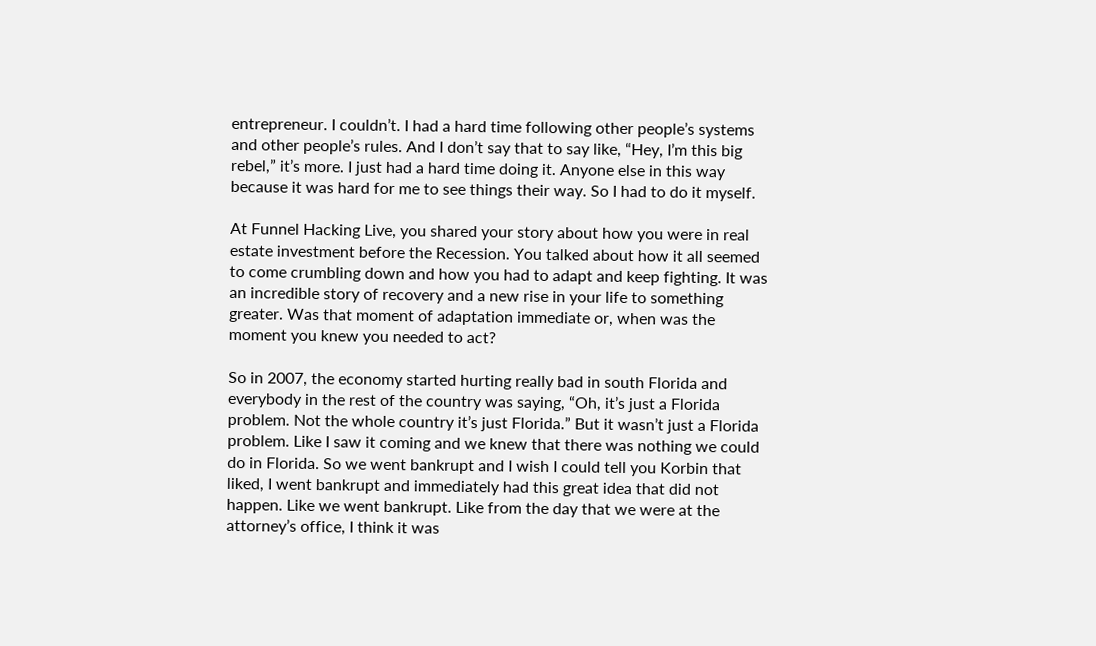entrepreneur. I couldn’t. I had a hard time following other people’s systems and other people’s rules. And I don’t say that to say like, “Hey, I’m this big rebel,” it’s more. I just had a hard time doing it. Anyone else in this way because it was hard for me to see things their way. So I had to do it myself.

At Funnel Hacking Live, you shared your story about how you were in real estate investment before the Recession. You talked about how it all seemed to come crumbling down and how you had to adapt and keep fighting. It was an incredible story of recovery and a new rise in your life to something greater. Was that moment of adaptation immediate or, when was the moment you knew you needed to act?

So in 2007, the economy started hurting really bad in south Florida and everybody in the rest of the country was saying, “Oh, it’s just a Florida problem. Not the whole country it’s just Florida.” But it wasn’t just a Florida problem. Like I saw it coming and we knew that there was nothing we could do in Florida. So we went bankrupt and I wish I could tell you Korbin that liked, I went bankrupt and immediately had this great idea that did not happen. Like we went bankrupt. Like from the day that we were at the attorney’s office, I think it was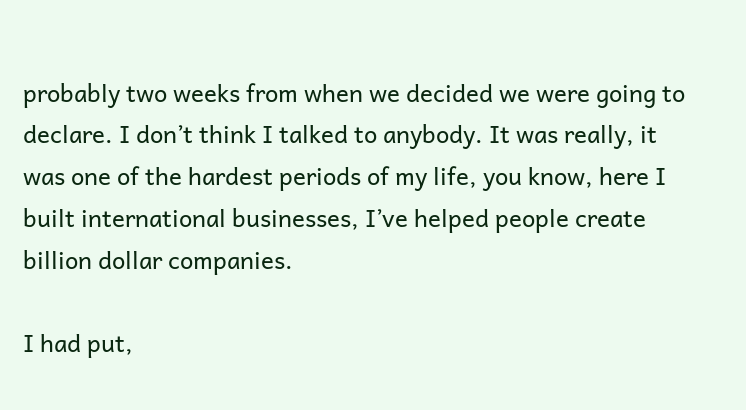probably two weeks from when we decided we were going to declare. I don’t think I talked to anybody. It was really, it was one of the hardest periods of my life, you know, here I built international businesses, I’ve helped people create billion dollar companies.

I had put,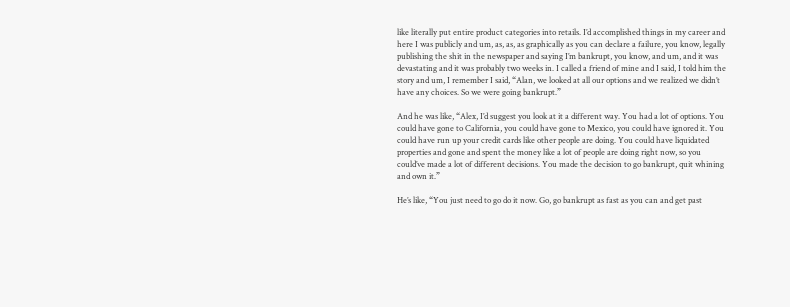like literally put entire product categories into retails. I’d accomplished things in my career and here I was publicly and um, as, as, as graphically as you can declare a failure, you know, legally publishing the shit in the newspaper and saying I’m bankrupt, you know, and um, and it was devastating and it was probably two weeks in. I called a friend of mine and I said, I told him the story and um, I remember I said, “Alan, we looked at all our options and we realized we didn’t have any choices. So we were going bankrupt.”

And he was like, “Alex, I’d suggest you look at it a different way. You had a lot of options. You could have gone to California, you could have gone to Mexico, you could have ignored it. You could have run up your credit cards like other people are doing. You could have liquidated properties and gone and spent the money like a lot of people are doing right now, so you could’ve made a lot of different decisions. You made the decision to go bankrupt, quit whining and own it.”

He’s like, “You just need to go do it now. Go, go bankrupt as fast as you can and get past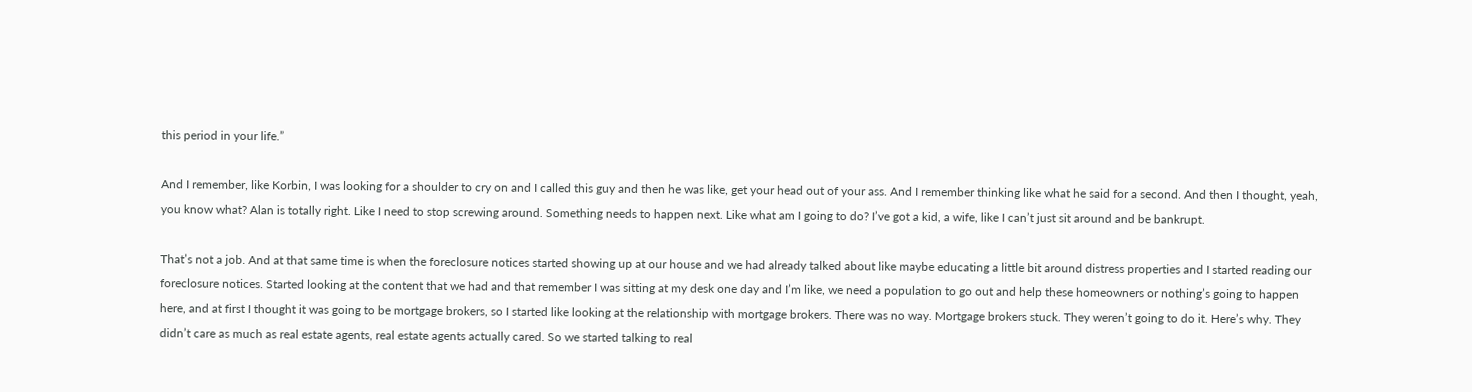this period in your life.”

And I remember, like Korbin, I was looking for a shoulder to cry on and I called this guy and then he was like, get your head out of your ass. And I remember thinking like what he said for a second. And then I thought, yeah, you know what? Alan is totally right. Like I need to stop screwing around. Something needs to happen next. Like what am I going to do? I’ve got a kid, a wife, like I can’t just sit around and be bankrupt.

That’s not a job. And at that same time is when the foreclosure notices started showing up at our house and we had already talked about like maybe educating a little bit around distress properties and I started reading our foreclosure notices. Started looking at the content that we had and that remember I was sitting at my desk one day and I’m like, we need a population to go out and help these homeowners or nothing’s going to happen here, and at first I thought it was going to be mortgage brokers, so I started like looking at the relationship with mortgage brokers. There was no way. Mortgage brokers stuck. They weren’t going to do it. Here’s why. They didn’t care as much as real estate agents, real estate agents actually cared. So we started talking to real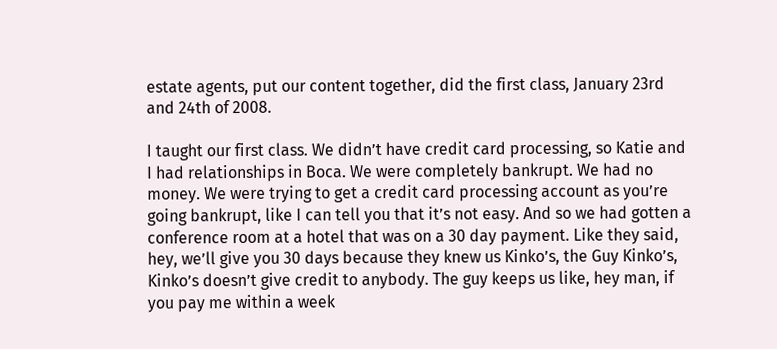estate agents, put our content together, did the first class, January 23rd and 24th of 2008.

I taught our first class. We didn’t have credit card processing, so Katie and I had relationships in Boca. We were completely bankrupt. We had no money. We were trying to get a credit card processing account as you’re going bankrupt, like I can tell you that it’s not easy. And so we had gotten a conference room at a hotel that was on a 30 day payment. Like they said, hey, we’ll give you 30 days because they knew us Kinko’s, the Guy Kinko’s, Kinko’s doesn’t give credit to anybody. The guy keeps us like, hey man, if you pay me within a week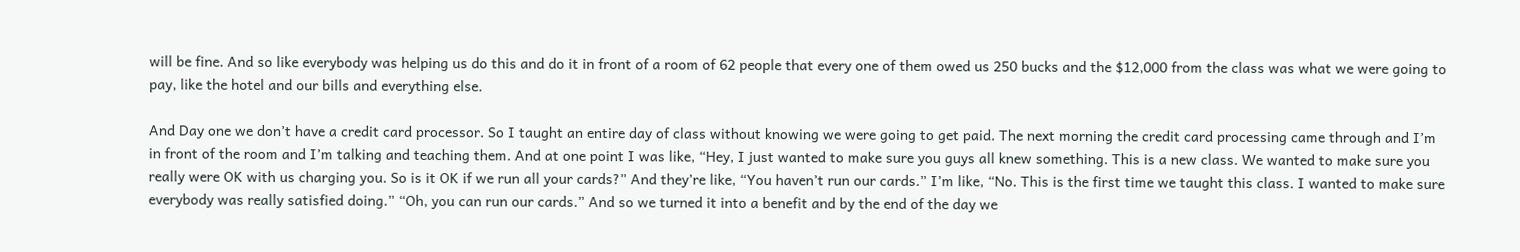will be fine. And so like everybody was helping us do this and do it in front of a room of 62 people that every one of them owed us 250 bucks and the $12,000 from the class was what we were going to pay, like the hotel and our bills and everything else.

And Day one we don’t have a credit card processor. So I taught an entire day of class without knowing we were going to get paid. The next morning the credit card processing came through and I’m in front of the room and I’m talking and teaching them. And at one point I was like, “Hey, I just wanted to make sure you guys all knew something. This is a new class. We wanted to make sure you really were OK with us charging you. So is it OK if we run all your cards?” And they’re like, “You haven’t run our cards.” I’m like, “No. This is the first time we taught this class. I wanted to make sure everybody was really satisfied doing.” “Oh, you can run our cards.” And so we turned it into a benefit and by the end of the day we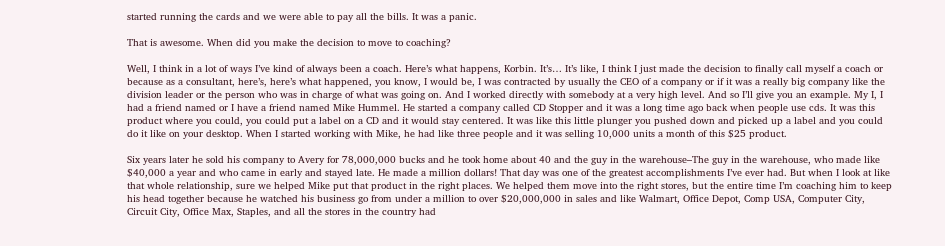started running the cards and we were able to pay all the bills. It was a panic.

That is awesome. When did you make the decision to move to coaching?

Well, I think in a lot of ways I’ve kind of always been a coach. Here’s what happens, Korbin. It’s… It’s like, I think I just made the decision to finally call myself a coach or because as a consultant, here’s, here’s what happened, you know, I would be, I was contracted by usually the CEO of a company or if it was a really big company like the division leader or the person who was in charge of what was going on. And I worked directly with somebody at a very high level. And so I’ll give you an example. My I, I had a friend named or I have a friend named Mike Hummel. He started a company called CD Stopper and it was a long time ago back when people use cds. It was this product where you could, you could put a label on a CD and it would stay centered. It was like this little plunger you pushed down and picked up a label and you could do it like on your desktop. When I started working with Mike, he had like three people and it was selling 10,000 units a month of this $25 product.

Six years later he sold his company to Avery for 78,000,000 bucks and he took home about 40 and the guy in the warehouse–The guy in the warehouse, who made like $40,000 a year and who came in early and stayed late. He made a million dollars! That day was one of the greatest accomplishments I’ve ever had. But when I look at like that whole relationship, sure we helped Mike put that product in the right places. We helped them move into the right stores, but the entire time I’m coaching him to keep his head together because he watched his business go from under a million to over $20,000,000 in sales and like Walmart, Office Depot, Comp USA, Computer City, Circuit City, Office Max, Staples, and all the stores in the country had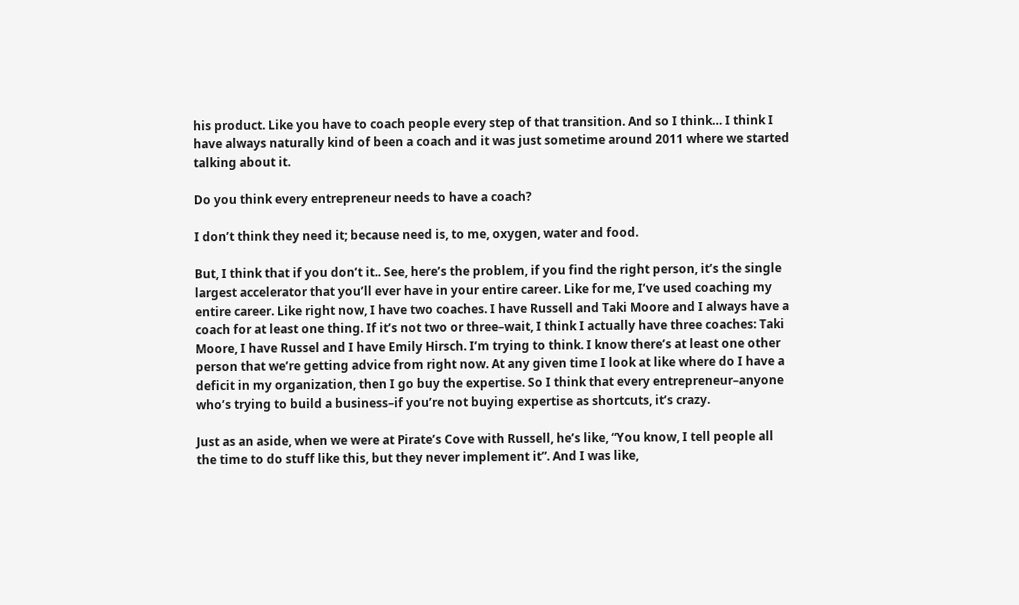his product. Like you have to coach people every step of that transition. And so I think… I think I have always naturally kind of been a coach and it was just sometime around 2011 where we started talking about it.

Do you think every entrepreneur needs to have a coach?

I don’t think they need it; because need is, to me, oxygen, water and food.

But, I think that if you don’t it.. See, here’s the problem, if you find the right person, it’s the single largest accelerator that you’ll ever have in your entire career. Like for me, I’ve used coaching my entire career. Like right now, I have two coaches. I have Russell and Taki Moore and I always have a coach for at least one thing. If it’s not two or three–wait, I think I actually have three coaches: Taki Moore, I have Russel and I have Emily Hirsch. I’m trying to think. I know there’s at least one other person that we’re getting advice from right now. At any given time I look at like where do I have a deficit in my organization, then I go buy the expertise. So I think that every entrepreneur–anyone who’s trying to build a business–if you’re not buying expertise as shortcuts, it’s crazy.

Just as an aside, when we were at Pirate’s Cove with Russell, he’s like, “You know, I tell people all the time to do stuff like this, but they never implement it”. And I was like,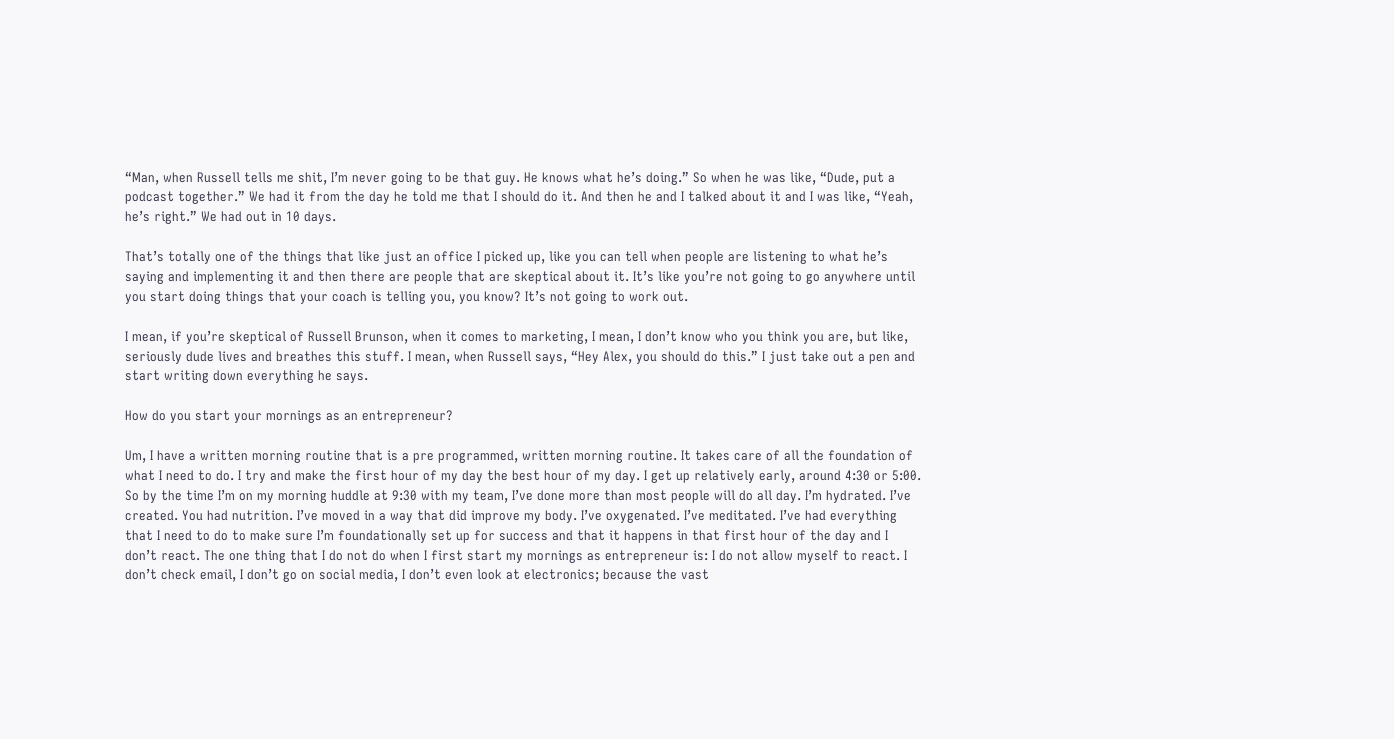“Man, when Russell tells me shit, I’m never going to be that guy. He knows what he’s doing.” So when he was like, “Dude, put a podcast together.” We had it from the day he told me that I should do it. And then he and I talked about it and I was like, “Yeah, he’s right.” We had out in 10 days.

That’s totally one of the things that like just an office I picked up, like you can tell when people are listening to what he’s saying and implementing it and then there are people that are skeptical about it. It’s like you’re not going to go anywhere until you start doing things that your coach is telling you, you know? It’s not going to work out.

I mean, if you’re skeptical of Russell Brunson, when it comes to marketing, I mean, I don’t know who you think you are, but like, seriously dude lives and breathes this stuff. I mean, when Russell says, “Hey Alex, you should do this.” I just take out a pen and start writing down everything he says.

How do you start your mornings as an entrepreneur?

Um, I have a written morning routine that is a pre programmed, written morning routine. It takes care of all the foundation of what I need to do. I try and make the first hour of my day the best hour of my day. I get up relatively early, around 4:30 or 5:00. So by the time I’m on my morning huddle at 9:30 with my team, I’ve done more than most people will do all day. I’m hydrated. I’ve created. You had nutrition. I’ve moved in a way that did improve my body. I’ve oxygenated. I’ve meditated. I’ve had everything that I need to do to make sure I’m foundationally set up for success and that it happens in that first hour of the day and I don’t react. The one thing that I do not do when I first start my mornings as entrepreneur is: I do not allow myself to react. I don’t check email, I don’t go on social media, I don’t even look at electronics; because the vast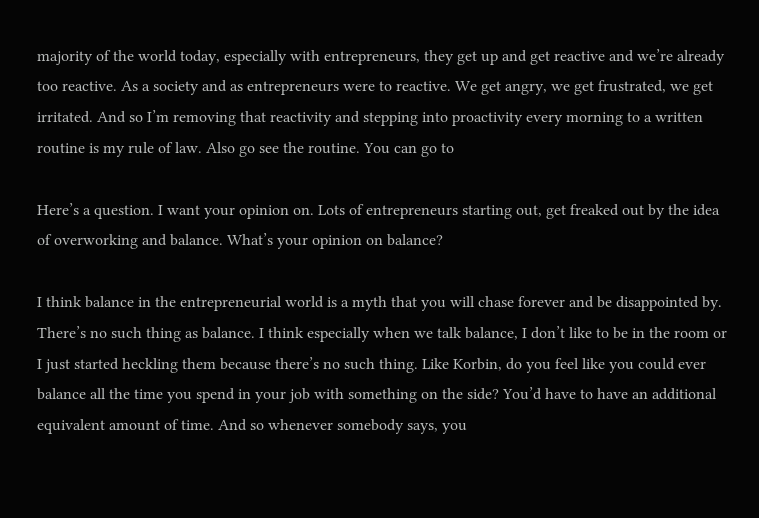majority of the world today, especially with entrepreneurs, they get up and get reactive and we’re already too reactive. As a society and as entrepreneurs were to reactive. We get angry, we get frustrated, we get irritated. And so I’m removing that reactivity and stepping into proactivity every morning to a written routine is my rule of law. Also go see the routine. You can go to

Here’s a question. I want your opinion on. Lots of entrepreneurs starting out, get freaked out by the idea of overworking and balance. What’s your opinion on balance?

I think balance in the entrepreneurial world is a myth that you will chase forever and be disappointed by. There’s no such thing as balance. I think especially when we talk balance, I don’t like to be in the room or I just started heckling them because there’s no such thing. Like Korbin, do you feel like you could ever balance all the time you spend in your job with something on the side? You’d have to have an additional equivalent amount of time. And so whenever somebody says, you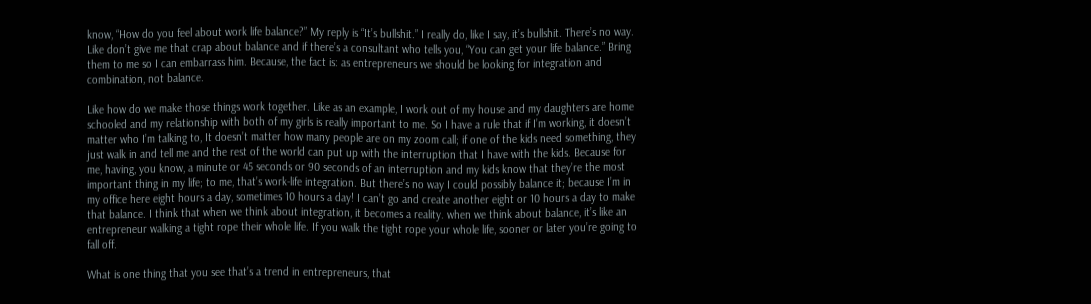know, “How do you feel about work life balance?” My reply is “It’s bullshit.” I really do, like I say, it’s bullshit. There’s no way. Like don’t give me that crap about balance and if there’s a consultant who tells you, “You can get your life balance.” Bring them to me so I can embarrass him. Because, the fact is: as entrepreneurs we should be looking for integration and combination, not balance.

Like how do we make those things work together. Like as an example, I work out of my house and my daughters are home schooled and my relationship with both of my girls is really important to me. So I have a rule that if I’m working, it doesn’t matter who I’m talking to, It doesn’t matter how many people are on my zoom call; if one of the kids need something, they just walk in and tell me and the rest of the world can put up with the interruption that I have with the kids. Because for me, having, you know, a minute or 45 seconds or 90 seconds of an interruption and my kids know that they’re the most important thing in my life; to me, that’s work-life integration. But there’s no way I could possibly balance it; because I’m in my office here eight hours a day, sometimes 10 hours a day! I can’t go and create another eight or 10 hours a day to make that balance. I think that when we think about integration, it becomes a reality. when we think about balance, it’s like an entrepreneur walking a tight rope their whole life. If you walk the tight rope your whole life, sooner or later you’re going to fall off.

What is one thing that you see that’s a trend in entrepreneurs, that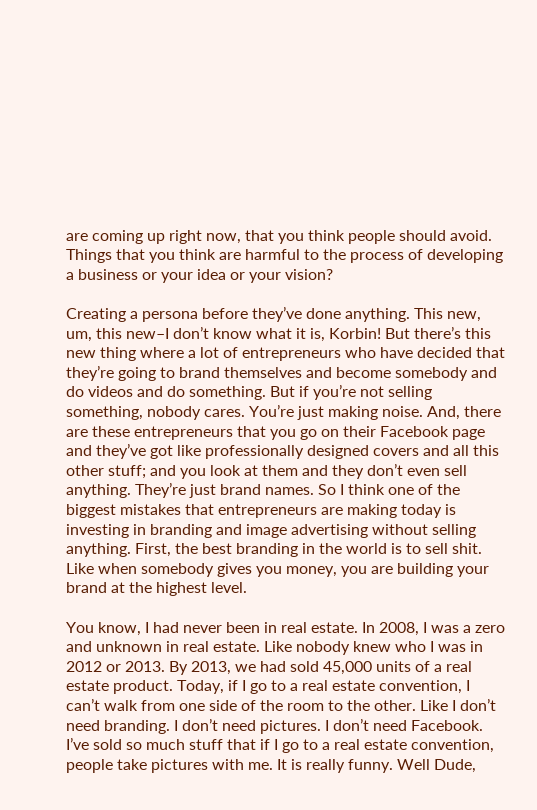are coming up right now, that you think people should avoid. Things that you think are harmful to the process of developing a business or your idea or your vision?

Creating a persona before they’ve done anything. This new, um, this new–I don’t know what it is, Korbin! But there’s this new thing where a lot of entrepreneurs who have decided that they’re going to brand themselves and become somebody and do videos and do something. But if you’re not selling something, nobody cares. You’re just making noise. And, there are these entrepreneurs that you go on their Facebook page and they’ve got like professionally designed covers and all this other stuff; and you look at them and they don’t even sell anything. They’re just brand names. So I think one of the biggest mistakes that entrepreneurs are making today is investing in branding and image advertising without selling anything. First, the best branding in the world is to sell shit. Like when somebody gives you money, you are building your brand at the highest level.

You know, I had never been in real estate. In 2008, I was a zero and unknown in real estate. Like nobody knew who I was in 2012 or 2013. By 2013, we had sold 45,000 units of a real estate product. Today, if I go to a real estate convention, I can’t walk from one side of the room to the other. Like I don’t need branding. I don’t need pictures. I don’t need Facebook. I’ve sold so much stuff that if I go to a real estate convention, people take pictures with me. It is really funny. Well Dude,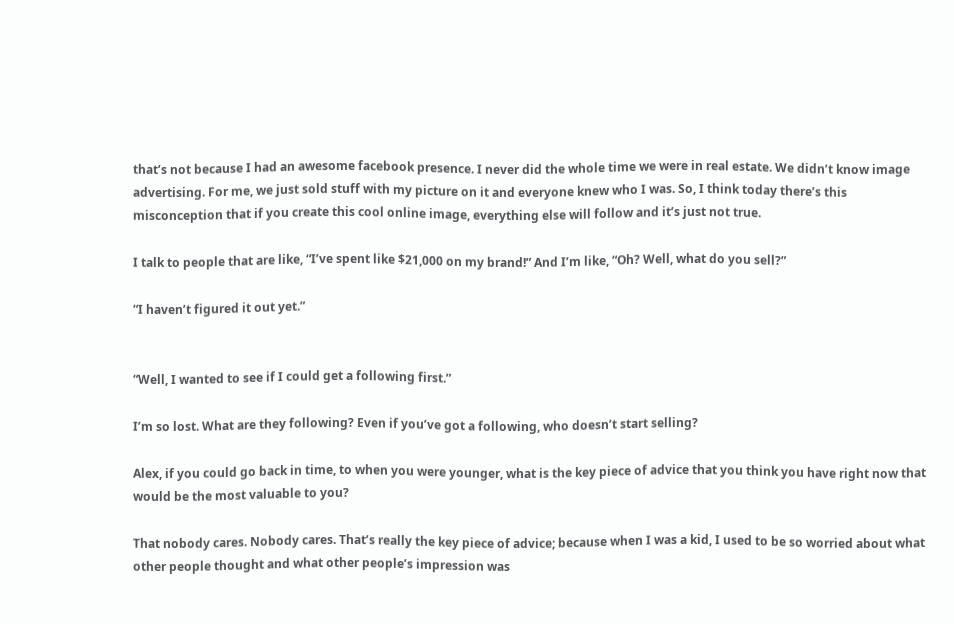that’s not because I had an awesome facebook presence. I never did the whole time we were in real estate. We didn’t know image advertising. For me, we just sold stuff with my picture on it and everyone knew who I was. So, I think today there’s this misconception that if you create this cool online image, everything else will follow and it’s just not true.

I talk to people that are like, “I’ve spent like $21,000 on my brand!” And I’m like, “Oh? Well, what do you sell?”

“I haven’t figured it out yet.”


“Well, I wanted to see if I could get a following first.”

I’m so lost. What are they following? Even if you’ve got a following, who doesn’t start selling?

Alex, if you could go back in time, to when you were younger, what is the key piece of advice that you think you have right now that would be the most valuable to you?

That nobody cares. Nobody cares. That’s really the key piece of advice; because when I was a kid, I used to be so worried about what other people thought and what other people’s impression was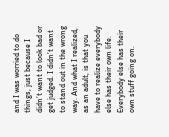and I was worried to do things, just because I didn’t want to look bad or get judged. I didn’t want to stand out in the wrong way. And what I realized, as an adult, is that you have to realize everybody else has their own life. Everybody else has their own stuff going on.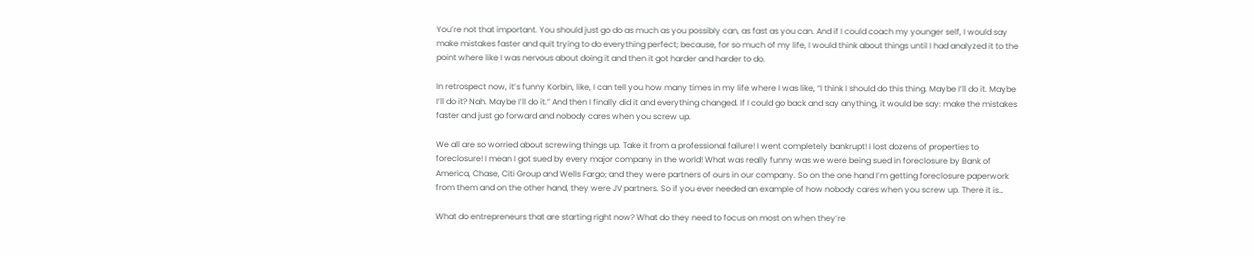You’re not that important. You should just go do as much as you possibly can, as fast as you can. And if I could coach my younger self, I would say make mistakes faster and quit trying to do everything perfect; because, for so much of my life, I would think about things until I had analyzed it to the point where like I was nervous about doing it and then it got harder and harder to do.

In retrospect now, it’s funny Korbin, like, I can tell you how many times in my life where I was like, “I think I should do this thing. Maybe I’ll do it. Maybe I’ll do it? Nah. Maybe I’ll do it.” And then I finally did it and everything changed. If I could go back and say anything, it would be say: make the mistakes faster and just go forward and nobody cares when you screw up.

We all are so worried about screwing things up. Take it from a professional failure! I went completely bankrupt! I lost dozens of properties to foreclosure! I mean I got sued by every major company in the world! What was really funny was we were being sued in foreclosure by Bank of America, Chase, Citi Group and Wells Fargo; and they were partners of ours in our company. So on the one hand I’m getting foreclosure paperwork from them and on the other hand, they were JV partners. So if you ever needed an example of how nobody cares when you screw up. There it is…

What do entrepreneurs that are starting right now? What do they need to focus on most on when they’re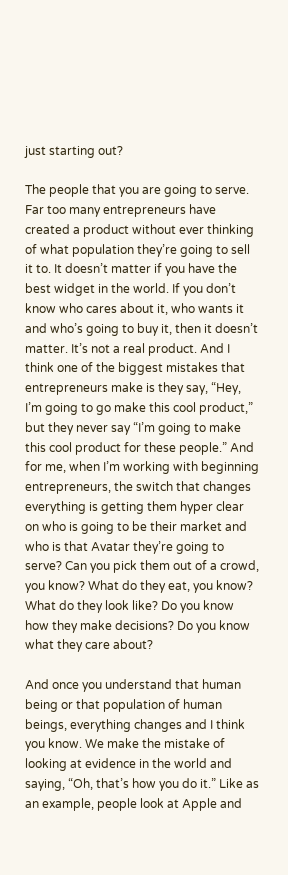just starting out?

The people that you are going to serve. Far too many entrepreneurs have created a product without ever thinking of what population they’re going to sell it to. It doesn’t matter if you have the best widget in the world. If you don’t know who cares about it, who wants it and who’s going to buy it, then it doesn’t matter. It’s not a real product. And I think one of the biggest mistakes that entrepreneurs make is they say, “Hey, I’m going to go make this cool product,” but they never say “I’m going to make this cool product for these people.” And for me, when I’m working with beginning entrepreneurs, the switch that changes everything is getting them hyper clear on who is going to be their market and who is that Avatar they’re going to serve? Can you pick them out of a crowd, you know? What do they eat, you know? What do they look like? Do you know how they make decisions? Do you know what they care about?

And once you understand that human being or that population of human beings, everything changes and I think you know. We make the mistake of looking at evidence in the world and saying, “Oh, that’s how you do it.” Like as an example, people look at Apple and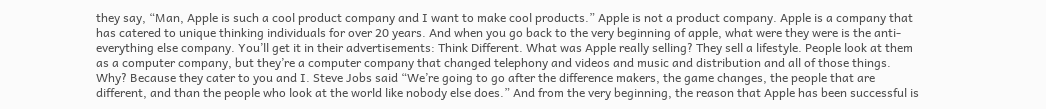they say, “Man, Apple is such a cool product company and I want to make cool products.” Apple is not a product company. Apple is a company that has catered to unique thinking individuals for over 20 years. And when you go back to the very beginning of apple, what were they were is the anti-everything else company. You’ll get it in their advertisements: Think Different. What was Apple really selling? They sell a lifestyle. People look at them as a computer company, but they’re a computer company that changed telephony and videos and music and distribution and all of those things. Why? Because they cater to you and I. Steve Jobs said “We’re going to go after the difference makers, the game changes, the people that are different, and than the people who look at the world like nobody else does.” And from the very beginning, the reason that Apple has been successful is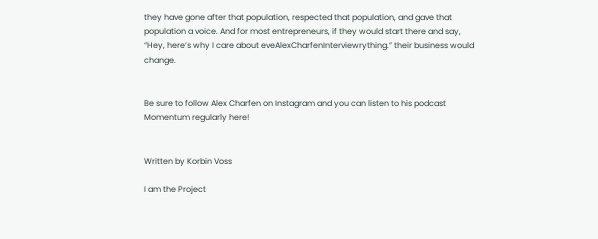they have gone after that population, respected that population, and gave that population a voice. And for most entrepreneurs, if they would start there and say, “Hey, here’s why I care about eveAlexCharfenInterviewrything.” their business would change.


Be sure to follow Alex Charfen on Instagram and you can listen to his podcast Momentum regularly here!


Written by Korbin Voss

I am the Project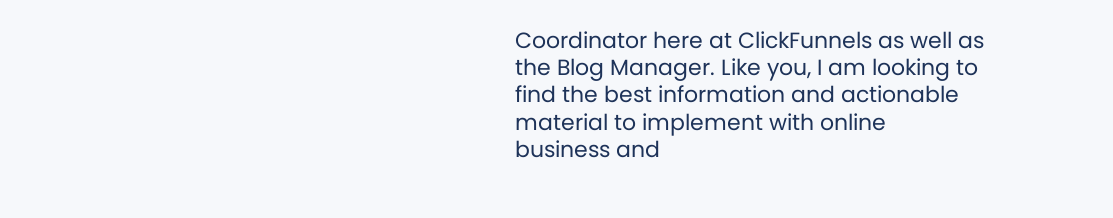Coordinator here at ClickFunnels as well as the Blog Manager. Like you, I am looking to find the best information and actionable material to implement with online business and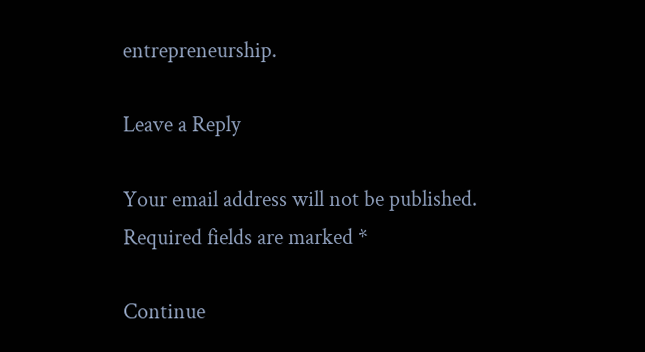entrepreneurship.

Leave a Reply

Your email address will not be published. Required fields are marked *

Continue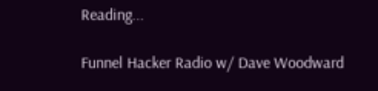Reading...

Funnel Hacker Radio w/ Dave Woodward